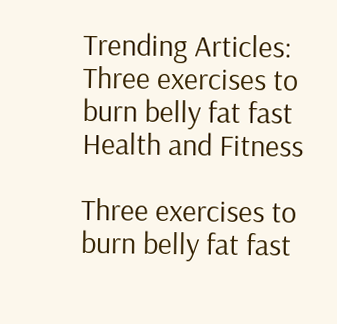Trending Articles:
Three exercises to burn belly fat fast
Health and Fitness

Three exercises to burn belly fat fast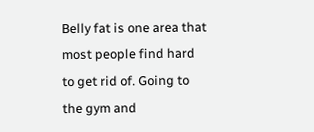Belly fat is one area that most people find hard to get rid of. Going to the gym and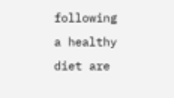following a healthy diet are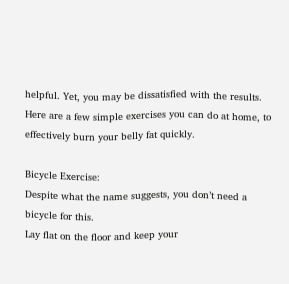helpful. Yet, you may be dissatisfied with the results. Here are a few simple exercises you can do at home, to effectively burn your belly fat quickly.

Bicycle Exercise:
Despite what the name suggests, you don’t need a bicycle for this.
Lay flat on the floor and keep your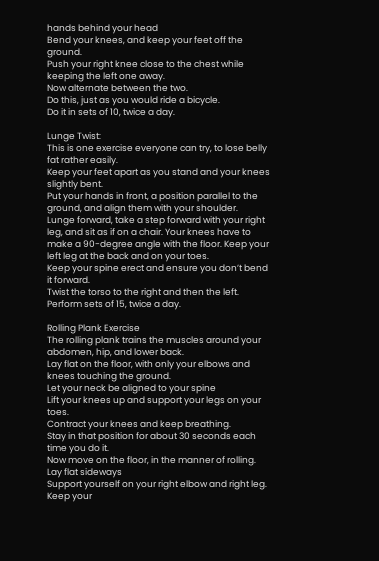hands behind your head
Bend your knees, and keep your feet off the ground.
Push your right knee close to the chest while keeping the left one away.
Now alternate between the two.
Do this, just as you would ride a bicycle.
Do it in sets of 10, twice a day.

Lunge Twist:
This is one exercise everyone can try, to lose belly fat rather easily.
Keep your feet apart as you stand and your knees slightly bent.
Put your hands in front, a position parallel to the ground, and align them with your shoulder.
Lunge forward, take a step forward with your right leg, and sit as if on a chair. Your knees have to make a 90-degree angle with the floor. Keep your left leg at the back and on your toes.
Keep your spine erect and ensure you don’t bend it forward.
Twist the torso to the right and then the left.
Perform sets of 15, twice a day.

Rolling Plank Exercise
The rolling plank trains the muscles around your abdomen, hip, and lower back.
Lay flat on the floor, with only your elbows and knees touching the ground.
Let your neck be aligned to your spine
Lift your knees up and support your legs on your toes.
Contract your knees and keep breathing.
Stay in that position for about 30 seconds each time you do it.
Now move on the floor, in the manner of rolling.
Lay flat sideways
Support yourself on your right elbow and right leg. Keep your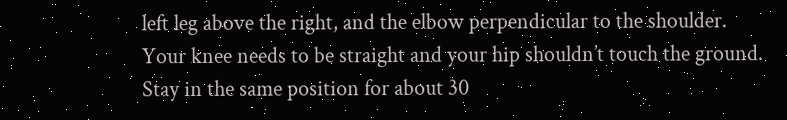left leg above the right, and the elbow perpendicular to the shoulder.
Your knee needs to be straight and your hip shouldn’t touch the ground.
Stay in the same position for about 30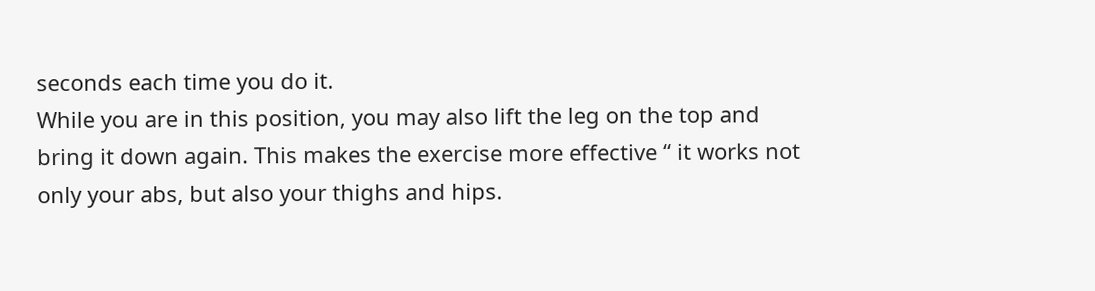seconds each time you do it.
While you are in this position, you may also lift the leg on the top and bring it down again. This makes the exercise more effective “ it works not only your abs, but also your thighs and hips.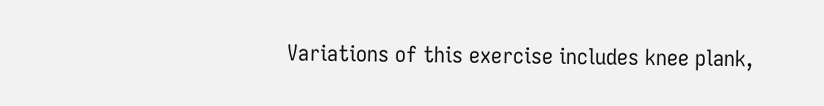Variations of this exercise includes knee plank,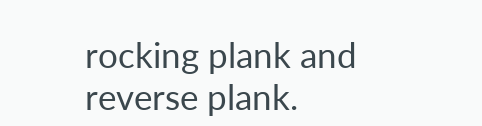rocking plank and reverse plank.